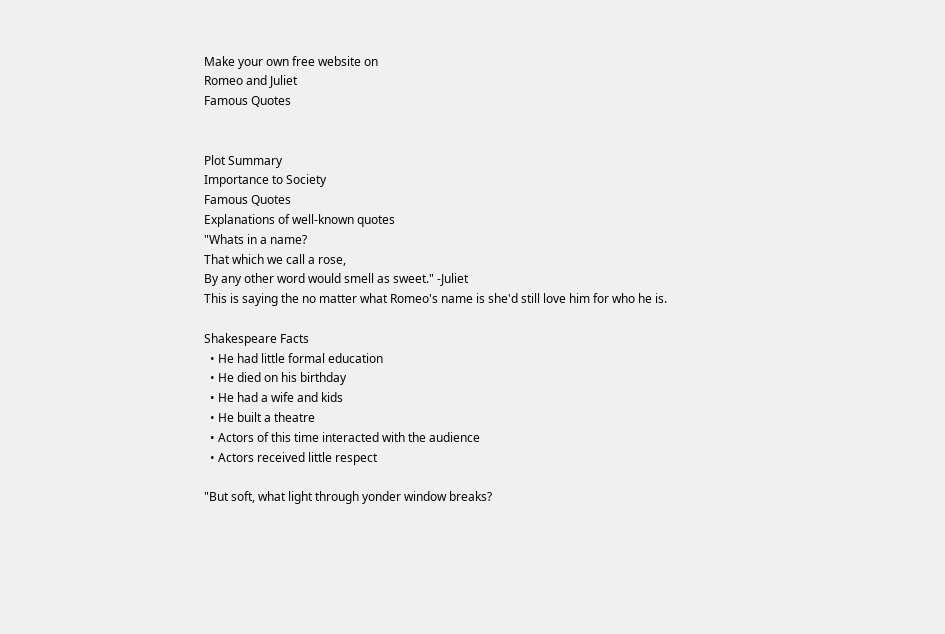Make your own free website on
Romeo and Juliet
Famous Quotes


Plot Summary
Importance to Society
Famous Quotes
Explanations of well-known quotes
"Whats in a name?
That which we call a rose,
By any other word would smell as sweet." -Juliet
This is saying the no matter what Romeo's name is she'd still love him for who he is.

Shakespeare Facts
  • He had little formal education
  • He died on his birthday
  • He had a wife and kids
  • He built a theatre
  • Actors of this time interacted with the audience
  • Actors received little respect

"But soft, what light through yonder window breaks?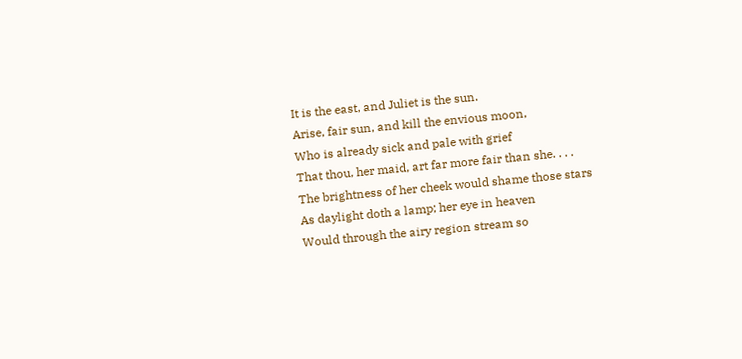It is the east, and Juliet is the sun.
Arise, fair sun, and kill the envious moon,
Who is already sick and pale with grief
That thou, her maid, art far more fair than she. . . .
The brightness of her cheek would shame those stars
As daylight doth a lamp; her eye in heaven
Would through the airy region stream so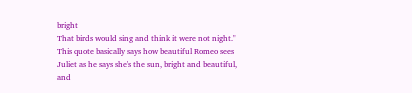bright
That birds would sing and think it were not night."
This quote basically says how beautiful Romeo sees Juliet as he says she's the sun, bright and beautiful, and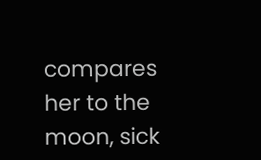compares her to the moon, sick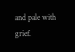and pale with grief.